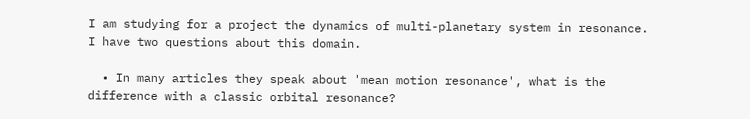I am studying for a project the dynamics of multi-planetary system in resonance. I have two questions about this domain.

  • In many articles they speak about 'mean motion resonance', what is the difference with a classic orbital resonance?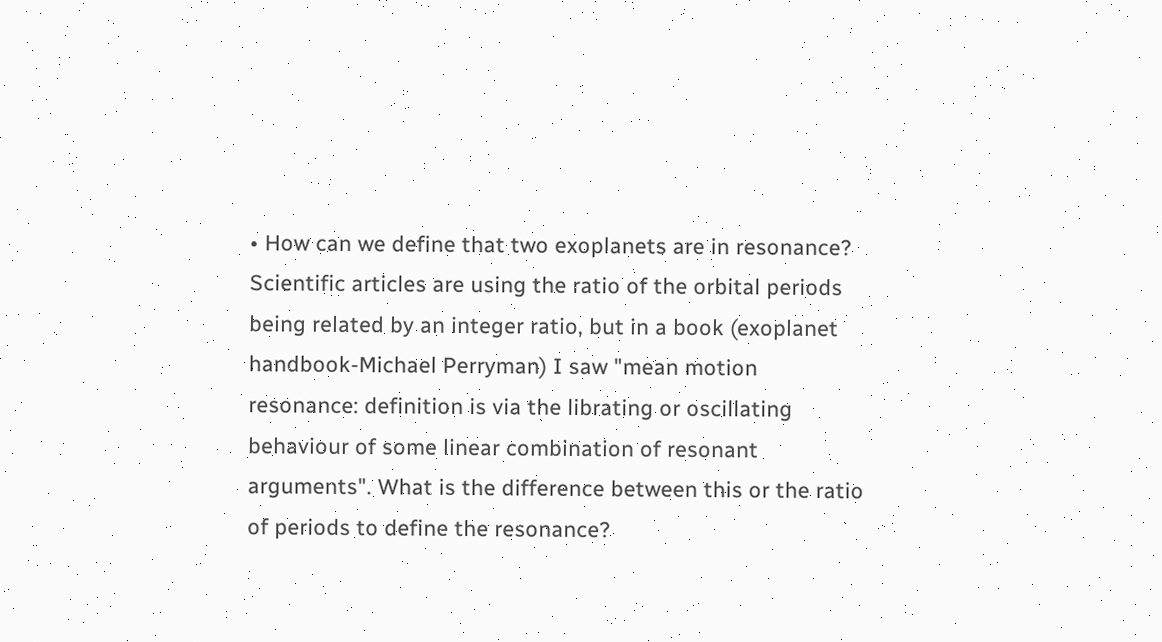• How can we define that two exoplanets are in resonance? Scientific articles are using the ratio of the orbital periods being related by an integer ratio, but in a book (exoplanet handbook-Michael Perryman) I saw "mean motion resonance: definition is via the librating or oscillating behaviour of some linear combination of resonant arguments". What is the difference between this or the ratio of periods to define the resonance?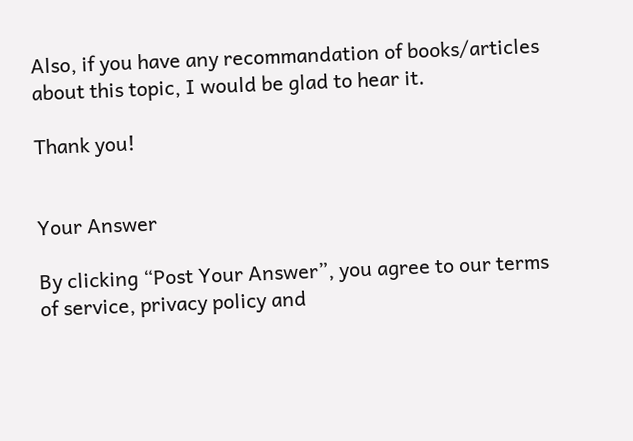Also, if you have any recommandation of books/articles about this topic, I would be glad to hear it.

Thank you!


Your Answer

By clicking “Post Your Answer”, you agree to our terms of service, privacy policy and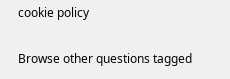cookie policy

Browse other questions tagged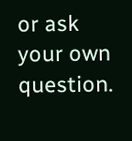or ask your own question.